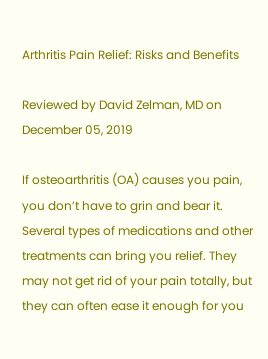Arthritis Pain Relief: Risks and Benefits

Reviewed by David Zelman, MD on December 05, 2019

If osteoarthritis (OA) causes you pain, you don’t have to grin and bear it. Several types of medications and other treatments can bring you relief. They may not get rid of your pain totally, but they can often ease it enough for you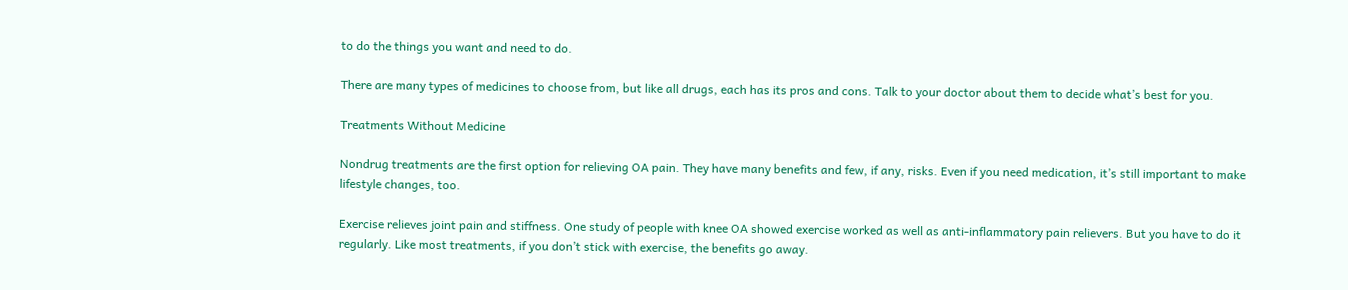to do the things you want and need to do.

There are many types of medicines to choose from, but like all drugs, each has its pros and cons. Talk to your doctor about them to decide what’s best for you.

Treatments Without Medicine

Nondrug treatments are the first option for relieving OA pain. They have many benefits and few, if any, risks. Even if you need medication, it’s still important to make lifestyle changes, too.

Exercise relieves joint pain and stiffness. One study of people with knee OA showed exercise worked as well as anti-inflammatory pain relievers. But you have to do it regularly. Like most treatments, if you don’t stick with exercise, the benefits go away.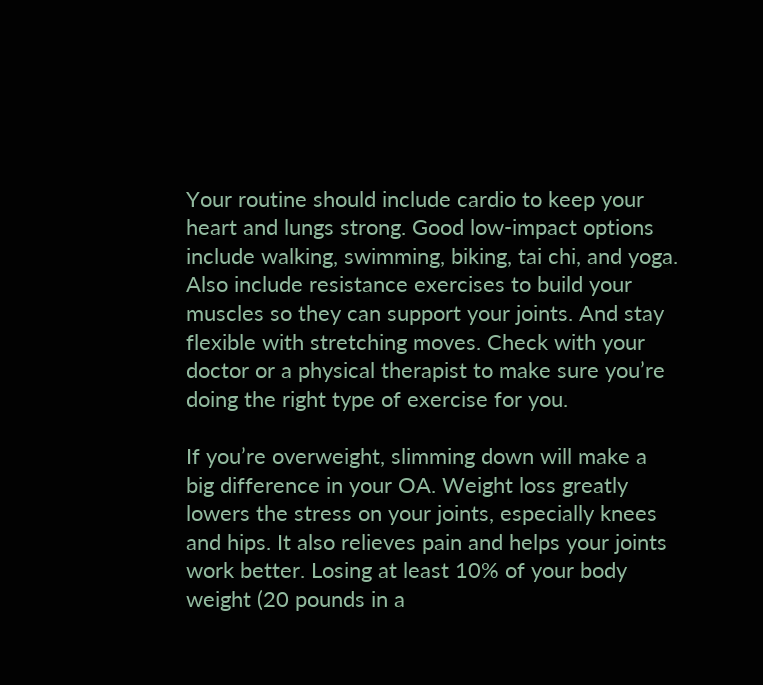Your routine should include cardio to keep your heart and lungs strong. Good low-impact options include walking, swimming, biking, tai chi, and yoga. Also include resistance exercises to build your muscles so they can support your joints. And stay flexible with stretching moves. Check with your doctor or a physical therapist to make sure you’re doing the right type of exercise for you.

If you’re overweight, slimming down will make a big difference in your OA. Weight loss greatly lowers the stress on your joints, especially knees and hips. It also relieves pain and helps your joints work better. Losing at least 10% of your body weight (20 pounds in a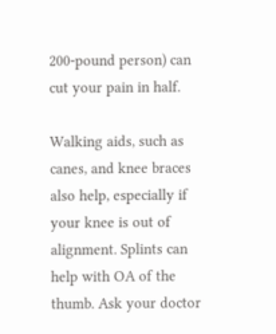200-pound person) can cut your pain in half.

Walking aids, such as canes, and knee braces also help, especially if your knee is out of alignment. Splints can help with OA of the thumb. Ask your doctor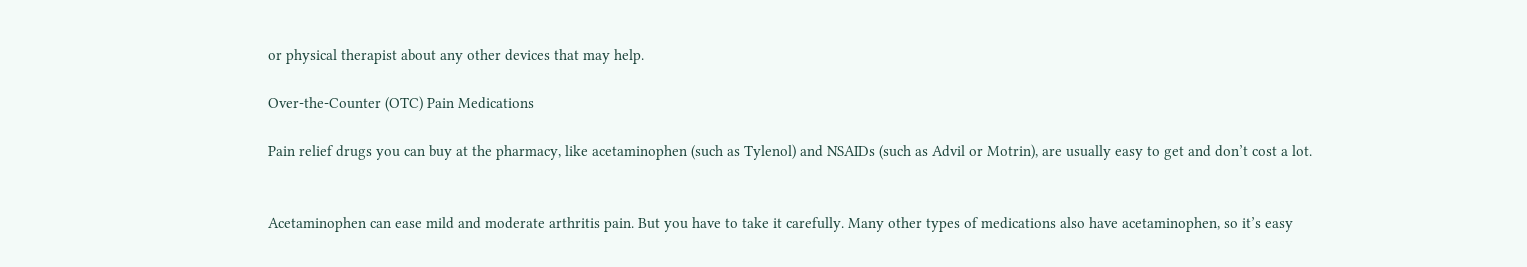or physical therapist about any other devices that may help.

Over-the-Counter (OTC) Pain Medications

Pain relief drugs you can buy at the pharmacy, like acetaminophen (such as Tylenol) and NSAIDs (such as Advil or Motrin), are usually easy to get and don’t cost a lot.


Acetaminophen can ease mild and moderate arthritis pain. But you have to take it carefully. Many other types of medications also have acetaminophen, so it’s easy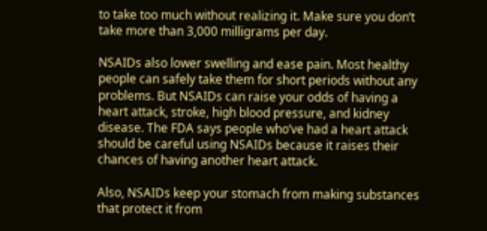to take too much without realizing it. Make sure you don’t take more than 3,000 milligrams per day.

NSAIDs also lower swelling and ease pain. Most healthy people can safely take them for short periods without any problems. But NSAIDs can raise your odds of having a heart attack, stroke, high blood pressure, and kidney disease. The FDA says people who’ve had a heart attack should be careful using NSAIDs because it raises their chances of having another heart attack.

Also, NSAIDs keep your stomach from making substances that protect it from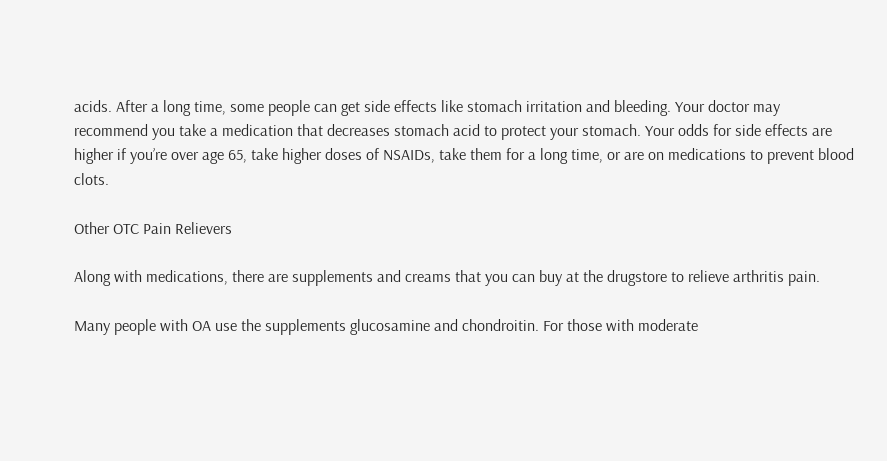acids. After a long time, some people can get side effects like stomach irritation and bleeding. Your doctor may recommend you take a medication that decreases stomach acid to protect your stomach. Your odds for side effects are higher if you’re over age 65, take higher doses of NSAIDs, take them for a long time, or are on medications to prevent blood clots.

Other OTC Pain Relievers

Along with medications, there are supplements and creams that you can buy at the drugstore to relieve arthritis pain.

Many people with OA use the supplements glucosamine and chondroitin. For those with moderate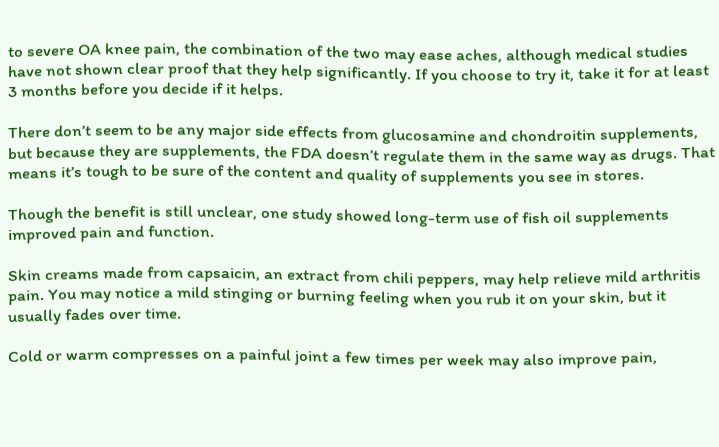to severe OA knee pain, the combination of the two may ease aches, although medical studies have not shown clear proof that they help significantly. If you choose to try it, take it for at least 3 months before you decide if it helps.

There don’t seem to be any major side effects from glucosamine and chondroitin supplements, but because they are supplements, the FDA doesn’t regulate them in the same way as drugs. That means it’s tough to be sure of the content and quality of supplements you see in stores.

Though the benefit is still unclear, one study showed long-term use of fish oil supplements improved pain and function.

Skin creams made from capsaicin, an extract from chili peppers, may help relieve mild arthritis pain. You may notice a mild stinging or burning feeling when you rub it on your skin, but it usually fades over time.

Cold or warm compresses on a painful joint a few times per week may also improve pain,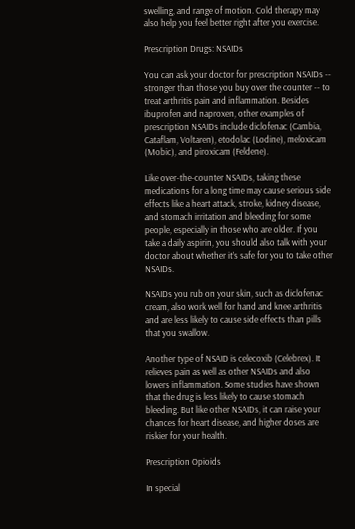swelling, and range of motion. Cold therapy may also help you feel better right after you exercise.

Prescription Drugs: NSAIDs

You can ask your doctor for prescription NSAIDs -- stronger than those you buy over the counter -- to treat arthritis pain and inflammation. Besides ibuprofen and naproxen, other examples of prescription NSAIDs include diclofenac (Cambia, Cataflam, Voltaren), etodolac (Lodine), meloxicam (Mobic), and piroxicam (Feldene).

Like over-the-counter NSAIDs, taking these medications for a long time may cause serious side effects like a heart attack, stroke, kidney disease, and stomach irritation and bleeding for some people, especially in those who are older. If you take a daily aspirin, you should also talk with your doctor about whether it’s safe for you to take other NSAIDs.

NSAIDs you rub on your skin, such as diclofenac cream, also work well for hand and knee arthritis and are less likely to cause side effects than pills that you swallow.

Another type of NSAID is celecoxib (Celebrex). It relieves pain as well as other NSAIDs and also lowers inflammation. Some studies have shown that the drug is less likely to cause stomach bleeding. But like other NSAIDs, it can raise your chances for heart disease, and higher doses are riskier for your health.

Prescription Opioids

In special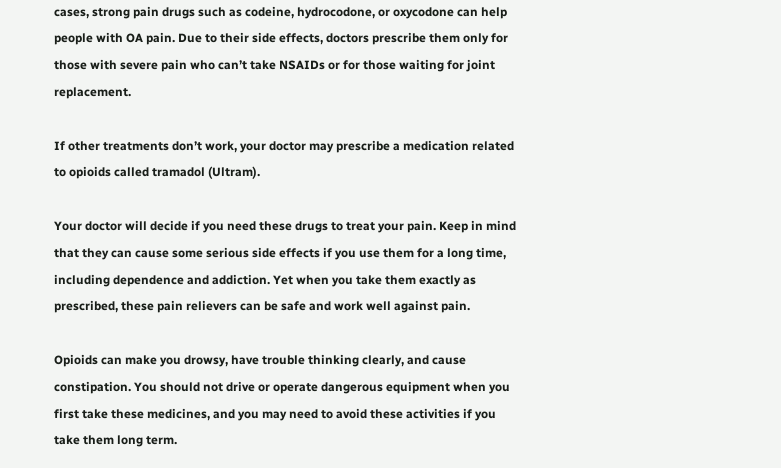cases, strong pain drugs such as codeine, hydrocodone, or oxycodone can help people with OA pain. Due to their side effects, doctors prescribe them only for those with severe pain who can’t take NSAIDs or for those waiting for joint replacement.

If other treatments don’t work, your doctor may prescribe a medication related to opioids called tramadol (Ultram).

Your doctor will decide if you need these drugs to treat your pain. Keep in mind that they can cause some serious side effects if you use them for a long time, including dependence and addiction. Yet when you take them exactly as prescribed, these pain relievers can be safe and work well against pain.

Opioids can make you drowsy, have trouble thinking clearly, and cause constipation. You should not drive or operate dangerous equipment when you first take these medicines, and you may need to avoid these activities if you take them long term.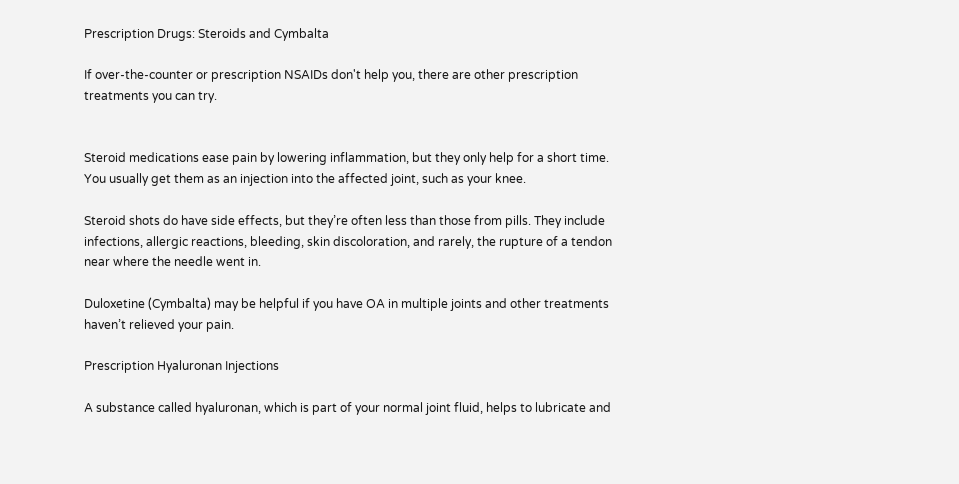Prescription Drugs: Steroids and Cymbalta

If over-the-counter or prescription NSAIDs don't help you, there are other prescription treatments you can try.


Steroid medications ease pain by lowering inflammation, but they only help for a short time. You usually get them as an injection into the affected joint, such as your knee.

Steroid shots do have side effects, but they’re often less than those from pills. They include infections, allergic reactions, bleeding, skin discoloration, and rarely, the rupture of a tendon near where the needle went in.

Duloxetine (Cymbalta) may be helpful if you have OA in multiple joints and other treatments haven’t relieved your pain.

Prescription Hyaluronan Injections

A substance called hyaluronan, which is part of your normal joint fluid, helps to lubricate and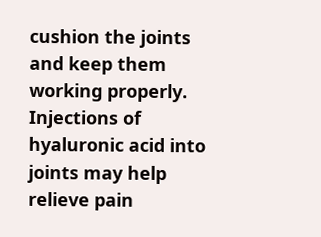cushion the joints and keep them working properly. Injections of hyaluronic acid into joints may help relieve pain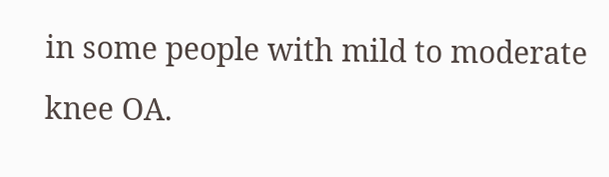in some people with mild to moderate knee OA.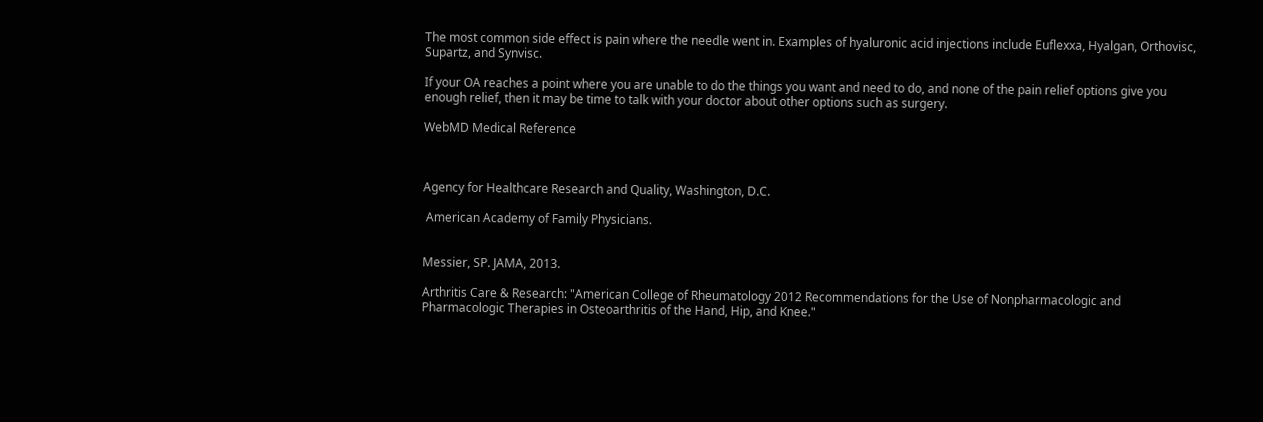The most common side effect is pain where the needle went in. Examples of hyaluronic acid injections include Euflexxa, Hyalgan, Orthovisc, Supartz, and Synvisc.

If your OA reaches a point where you are unable to do the things you want and need to do, and none of the pain relief options give you enough relief, then it may be time to talk with your doctor about other options such as surgery.

WebMD Medical Reference



Agency for Healthcare Research and Quality, Washington, D.C.

 American Academy of Family Physicians.


Messier, SP. JAMA, 2013.

Arthritis Care & Research: "American College of Rheumatology 2012 Recommendations for the Use of Nonpharmacologic and Pharmacologic Therapies in Osteoarthritis of the Hand, Hip, and Knee."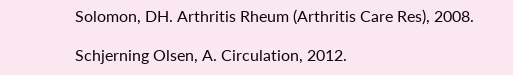Solomon, DH. Arthritis Rheum (Arthritis Care Res), 2008.

Schjerning Olsen, A. Circulation, 2012.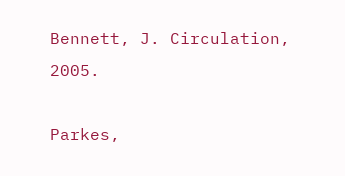Bennett, J. Circulation, 2005.

Parkes,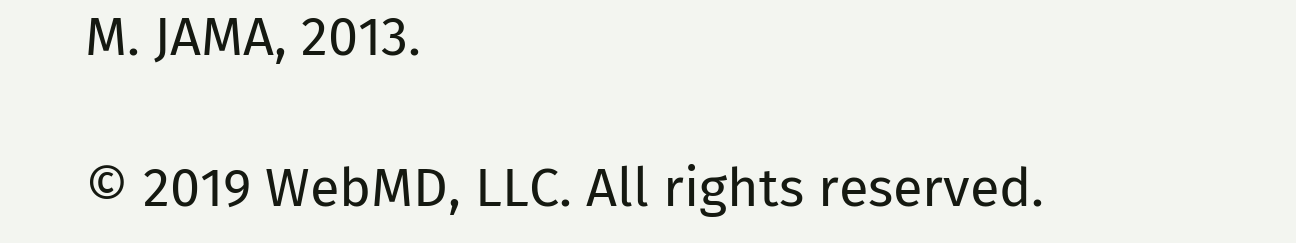M. JAMA, 2013.

© 2019 WebMD, LLC. All rights reserved.